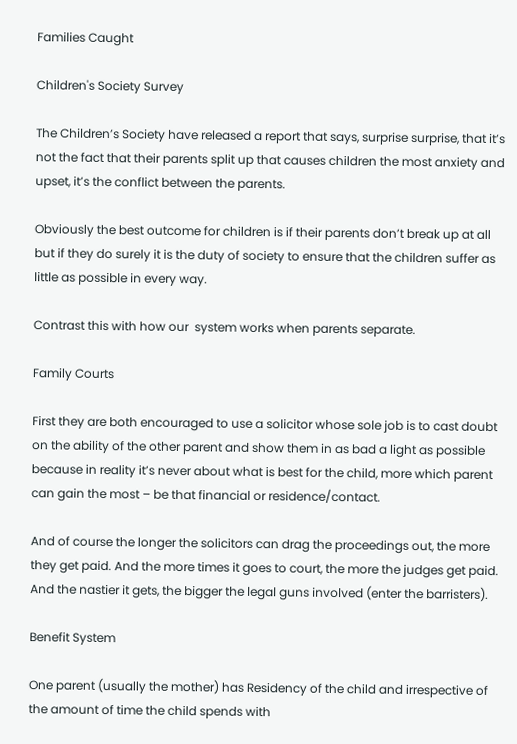Families Caught

Children's Society Survey

The Children’s Society have released a report that says, surprise surprise, that it’s not the fact that their parents split up that causes children the most anxiety and upset, it’s the conflict between the parents.

Obviously the best outcome for children is if their parents don’t break up at all but if they do surely it is the duty of society to ensure that the children suffer as little as possible in every way.

Contrast this with how our  system works when parents separate.

Family Courts

First they are both encouraged to use a solicitor whose sole job is to cast doubt on the ability of the other parent and show them in as bad a light as possible because in reality it’s never about what is best for the child, more which parent can gain the most – be that financial or residence/contact.

And of course the longer the solicitors can drag the proceedings out, the more they get paid. And the more times it goes to court, the more the judges get paid. And the nastier it gets, the bigger the legal guns involved (enter the barristers).

Benefit System

One parent (usually the mother) has Residency of the child and irrespective of the amount of time the child spends with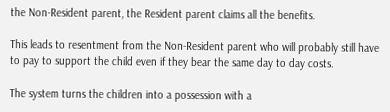the Non-Resident parent, the Resident parent claims all the benefits.

This leads to resentment from the Non-Resident parent who will probably still have to pay to support the child even if they bear the same day to day costs.

The system turns the children into a possession with a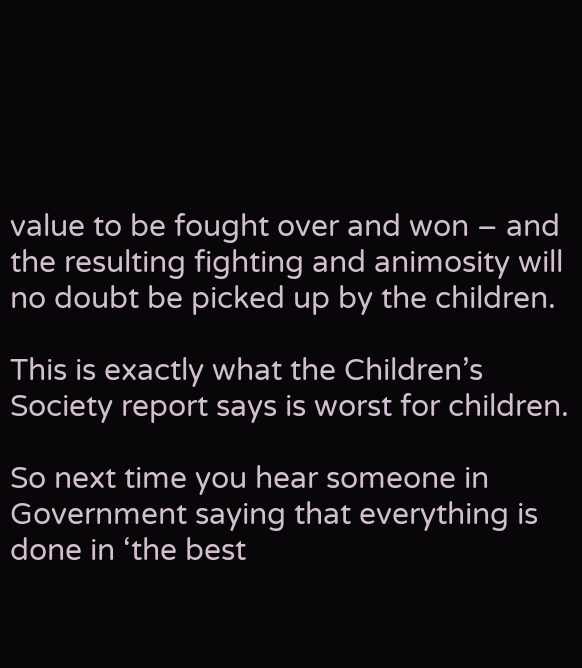value to be fought over and won – and the resulting fighting and animosity will no doubt be picked up by the children.

This is exactly what the Children’s Society report says is worst for children.

So next time you hear someone in Government saying that everything is done in ‘the best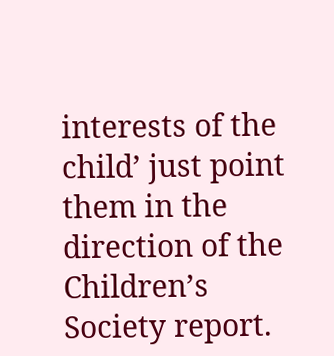interests of the child’ just point them in the direction of the Children’s Society report.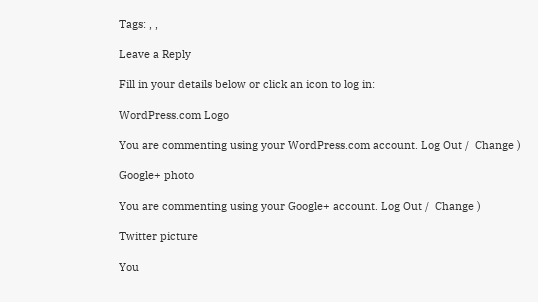Tags: , ,

Leave a Reply

Fill in your details below or click an icon to log in:

WordPress.com Logo

You are commenting using your WordPress.com account. Log Out /  Change )

Google+ photo

You are commenting using your Google+ account. Log Out /  Change )

Twitter picture

You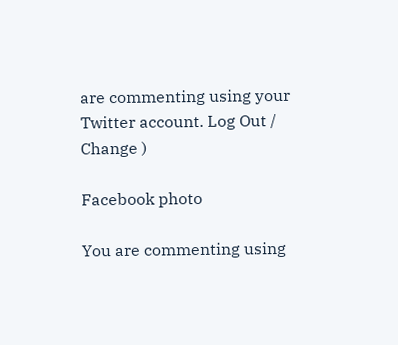are commenting using your Twitter account. Log Out /  Change )

Facebook photo

You are commenting using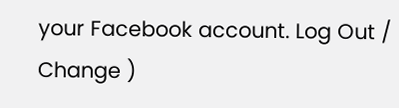your Facebook account. Log Out /  Change )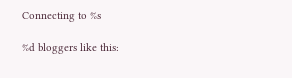Connecting to %s

%d bloggers like this: